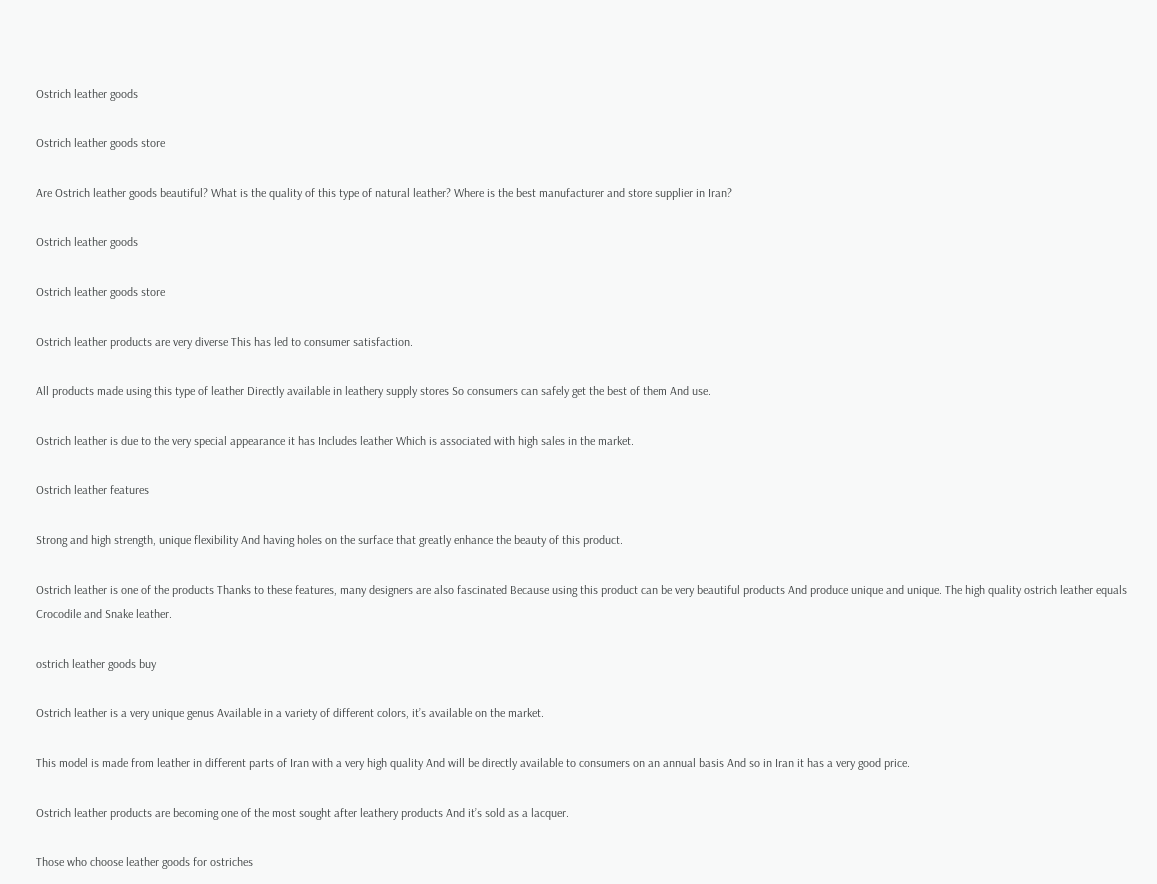Ostrich leather goods

Ostrich leather goods store

Are Ostrich leather goods beautiful? What is the quality of this type of natural leather? Where is the best manufacturer and store supplier in Iran?

Ostrich leather goods

Ostrich leather goods store

Ostrich leather products are very diverse This has led to consumer satisfaction.

All products made using this type of leather Directly available in leathery supply stores So consumers can safely get the best of them And use.

Ostrich leather is due to the very special appearance it has Includes leather Which is associated with high sales in the market.

Ostrich leather features

Strong and high strength, unique flexibility And having holes on the surface that greatly enhance the beauty of this product.

Ostrich leather is one of the products Thanks to these features, many designers are also fascinated Because using this product can be very beautiful products And produce unique and unique. The high quality ostrich leather equals Crocodile and Snake leather.

ostrich leather goods buy

Ostrich leather is a very unique genus Available in a variety of different colors, it’s available on the market.

This model is made from leather in different parts of Iran with a very high quality And will be directly available to consumers on an annual basis And so in Iran it has a very good price.

Ostrich leather products are becoming one of the most sought after leathery products And it’s sold as a lacquer.

Those who choose leather goods for ostriches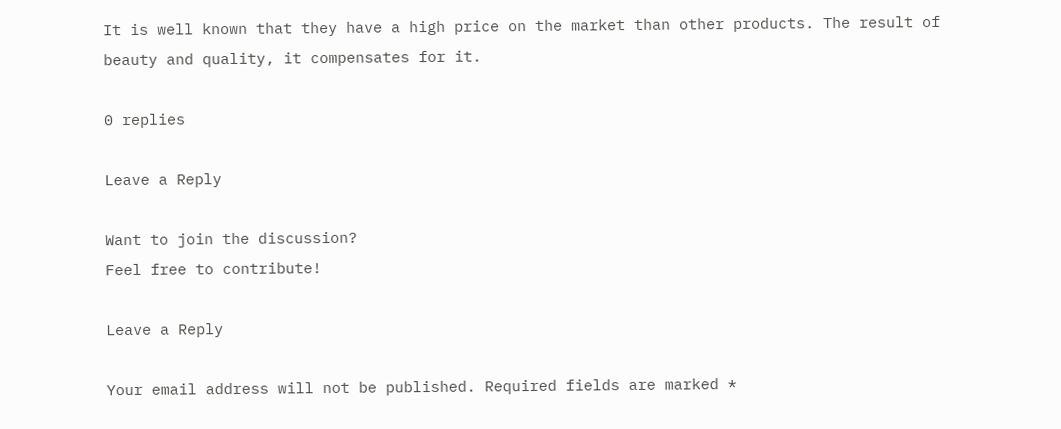It is well known that they have a high price on the market than other products. The result of beauty and quality, it compensates for it.

0 replies

Leave a Reply

Want to join the discussion?
Feel free to contribute!

Leave a Reply

Your email address will not be published. Required fields are marked *